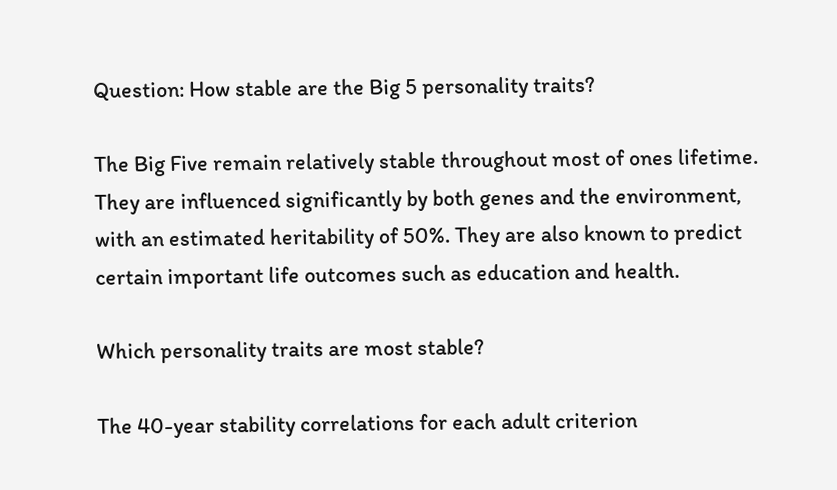Question: How stable are the Big 5 personality traits?

The Big Five remain relatively stable throughout most of ones lifetime. They are influenced significantly by both genes and the environment, with an estimated heritability of 50%. They are also known to predict certain important life outcomes such as education and health.

Which personality traits are most stable?

The 40-year stability correlations for each adult criterion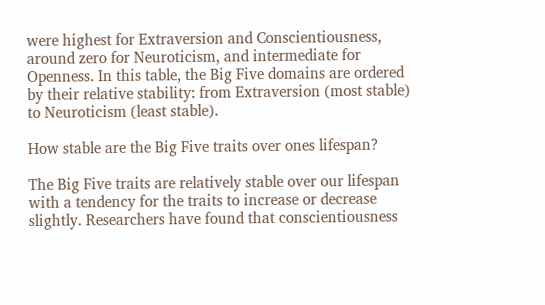were highest for Extraversion and Conscientiousness, around zero for Neuroticism, and intermediate for Openness. In this table, the Big Five domains are ordered by their relative stability: from Extraversion (most stable) to Neuroticism (least stable).

How stable are the Big Five traits over ones lifespan?

The Big Five traits are relatively stable over our lifespan with a tendency for the traits to increase or decrease slightly. Researchers have found that conscientiousness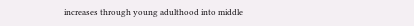increases through young adulthood into middle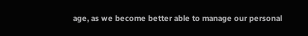age, as we become better able to manage our personal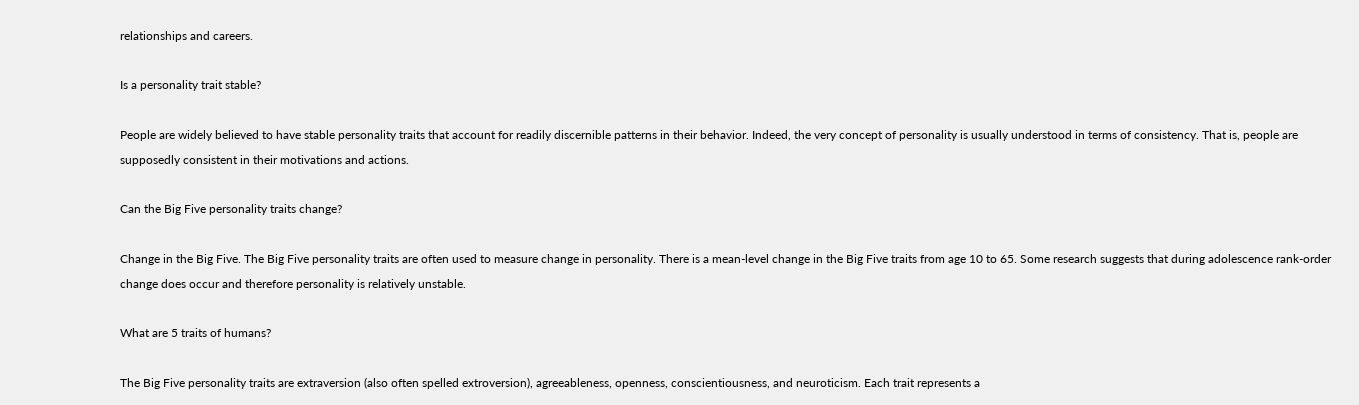relationships and careers.

Is a personality trait stable?

People are widely believed to have stable personality traits that account for readily discernible patterns in their behavior. Indeed, the very concept of personality is usually understood in terms of consistency. That is, people are supposedly consistent in their motivations and actions.

Can the Big Five personality traits change?

Change in the Big Five. The Big Five personality traits are often used to measure change in personality. There is a mean-level change in the Big Five traits from age 10 to 65. Some research suggests that during adolescence rank-order change does occur and therefore personality is relatively unstable.

What are 5 traits of humans?

The Big Five personality traits are extraversion (also often spelled extroversion), agreeableness, openness, conscientiousness, and neuroticism. Each trait represents a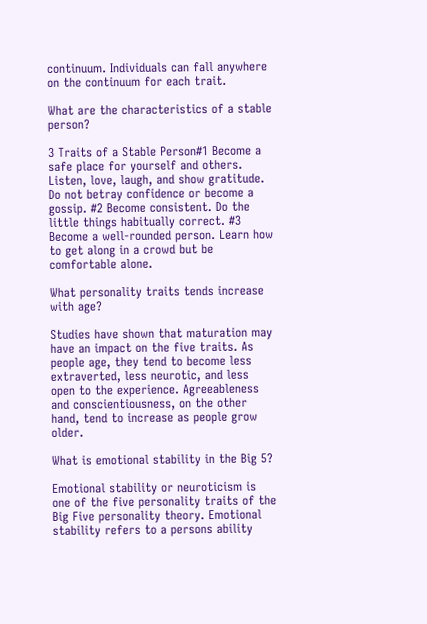continuum. Individuals can fall anywhere on the continuum for each trait.

What are the characteristics of a stable person?

3 Traits of a Stable Person#1 Become a safe place for yourself and others. Listen, love, laugh, and show gratitude. Do not betray confidence or become a gossip. #2 Become consistent. Do the little things habitually correct. #3 Become a well-rounded person. Learn how to get along in a crowd but be comfortable alone.

What personality traits tends increase with age?

Studies have shown that maturation may have an impact on the five traits. As people age, they tend to become less extraverted, less neurotic, and less open to the experience. Agreeableness and conscientiousness, on the other hand, tend to increase as people grow older.

What is emotional stability in the Big 5?

Emotional stability or neuroticism is one of the five personality traits of the Big Five personality theory. Emotional stability refers to a persons ability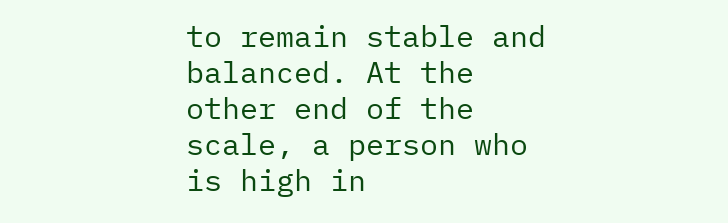to remain stable and balanced. At the other end of the scale, a person who is high in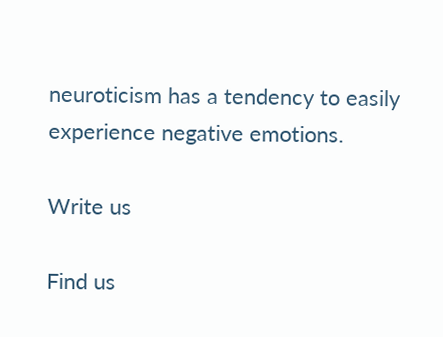neuroticism has a tendency to easily experience negative emotions.

Write us

Find us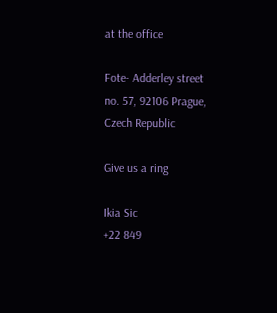at the office

Fote- Adderley street no. 57, 92106 Prague, Czech Republic

Give us a ring

Ikia Sic
+22 849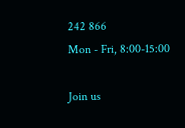242 866
Mon - Fri, 8:00-15:00

Join us